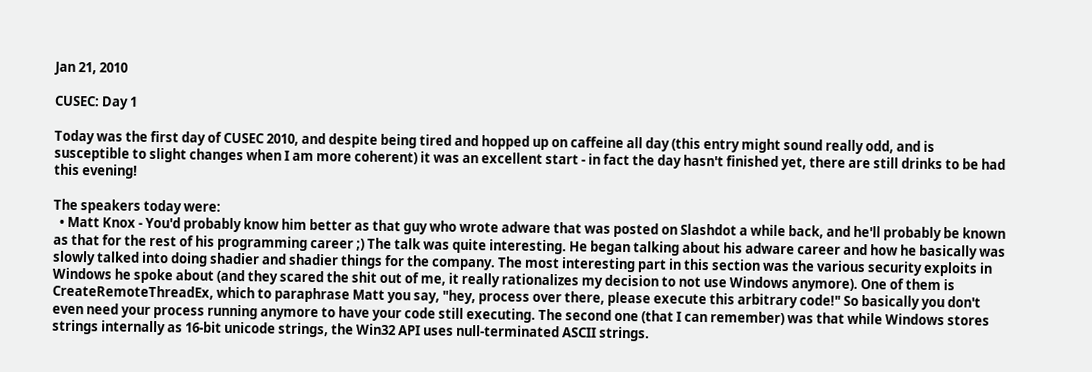Jan 21, 2010

CUSEC: Day 1

Today was the first day of CUSEC 2010, and despite being tired and hopped up on caffeine all day (this entry might sound really odd, and is susceptible to slight changes when I am more coherent) it was an excellent start - in fact the day hasn't finished yet, there are still drinks to be had this evening!

The speakers today were:
  • Matt Knox - You'd probably know him better as that guy who wrote adware that was posted on Slashdot a while back, and he'll probably be known as that for the rest of his programming career ;) The talk was quite interesting. He began talking about his adware career and how he basically was slowly talked into doing shadier and shadier things for the company. The most interesting part in this section was the various security exploits in Windows he spoke about (and they scared the shit out of me, it really rationalizes my decision to not use Windows anymore). One of them is CreateRemoteThreadEx, which to paraphrase Matt you say, "hey, process over there, please execute this arbitrary code!" So basically you don't even need your process running anymore to have your code still executing. The second one (that I can remember) was that while Windows stores strings internally as 16-bit unicode strings, the Win32 API uses null-terminated ASCII strings.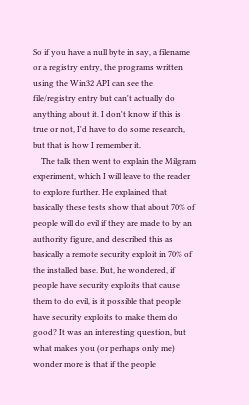So if you have a null byte in say, a filename or a registry entry, the programs written using the Win32 API can see the file/registry entry but can't actually do anything about it. I don't know if this is true or not, I'd have to do some research, but that is how I remember it.
    The talk then went to explain the Milgram experiment, which I will leave to the reader to explore further. He explained that basically these tests show that about 70% of people will do evil if they are made to by an authority figure, and described this as basically a remote security exploit in 70% of the installed base. But, he wondered, if people have security exploits that cause them to do evil, is it possible that people have security exploits to make them do good? It was an interesting question, but what makes you (or perhaps only me) wonder more is that if the people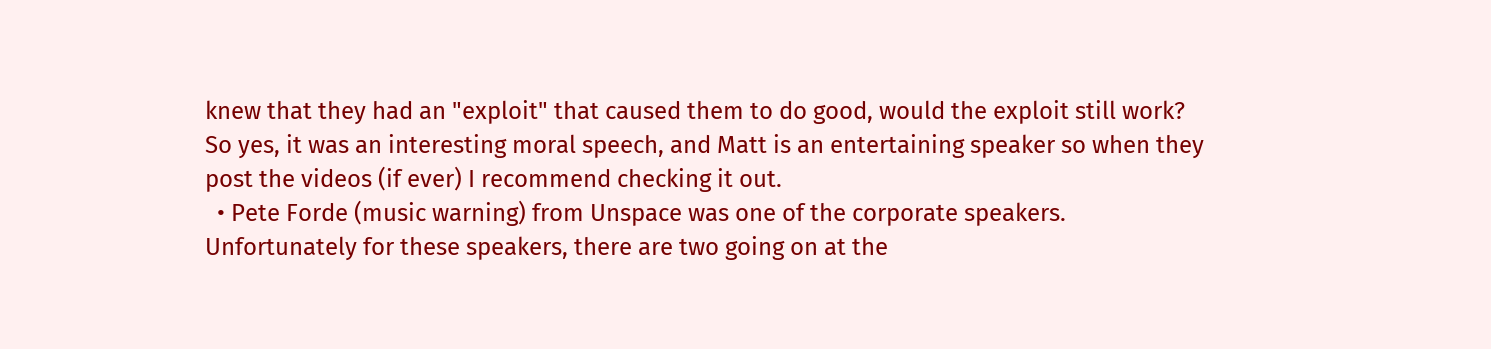knew that they had an "exploit" that caused them to do good, would the exploit still work? So yes, it was an interesting moral speech, and Matt is an entertaining speaker so when they post the videos (if ever) I recommend checking it out.
  • Pete Forde (music warning) from Unspace was one of the corporate speakers. Unfortunately for these speakers, there are two going on at the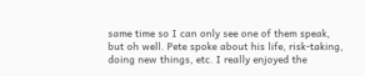same time so I can only see one of them speak, but oh well. Pete spoke about his life, risk-taking, doing new things, etc. I really enjoyed the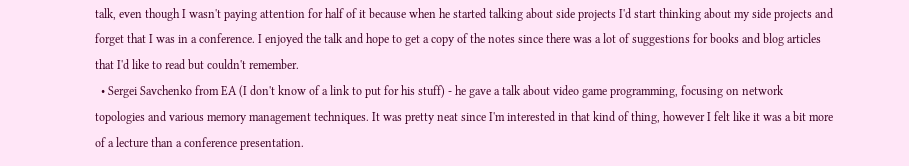talk, even though I wasn't paying attention for half of it because when he started talking about side projects I'd start thinking about my side projects and forget that I was in a conference. I enjoyed the talk and hope to get a copy of the notes since there was a lot of suggestions for books and blog articles that I'd like to read but couldn't remember.
  • Sergei Savchenko from EA (I don't know of a link to put for his stuff) - he gave a talk about video game programming, focusing on network topologies and various memory management techniques. It was pretty neat since I'm interested in that kind of thing, however I felt like it was a bit more of a lecture than a conference presentation.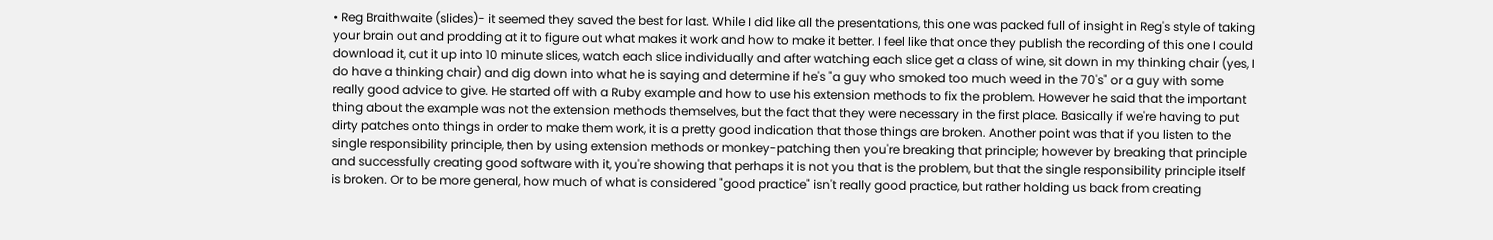• Reg Braithwaite (slides)- it seemed they saved the best for last. While I did like all the presentations, this one was packed full of insight in Reg's style of taking your brain out and prodding at it to figure out what makes it work and how to make it better. I feel like that once they publish the recording of this one I could download it, cut it up into 10 minute slices, watch each slice individually and after watching each slice get a class of wine, sit down in my thinking chair (yes, I do have a thinking chair) and dig down into what he is saying and determine if he's "a guy who smoked too much weed in the 70's" or a guy with some really good advice to give. He started off with a Ruby example and how to use his extension methods to fix the problem. However he said that the important thing about the example was not the extension methods themselves, but the fact that they were necessary in the first place. Basically if we're having to put dirty patches onto things in order to make them work, it is a pretty good indication that those things are broken. Another point was that if you listen to the single responsibility principle, then by using extension methods or monkey-patching then you're breaking that principle; however by breaking that principle and successfully creating good software with it, you're showing that perhaps it is not you that is the problem, but that the single responsibility principle itself is broken. Or to be more general, how much of what is considered "good practice" isn't really good practice, but rather holding us back from creating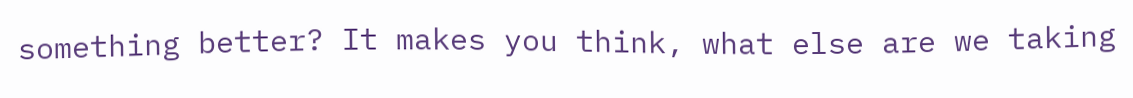something better? It makes you think, what else are we taking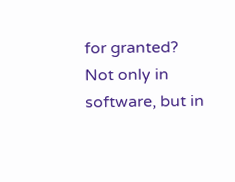for granted? Not only in software, but in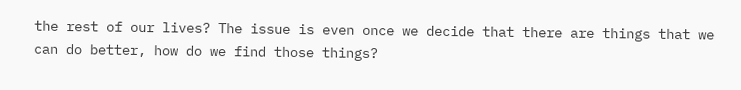the rest of our lives? The issue is even once we decide that there are things that we can do better, how do we find those things?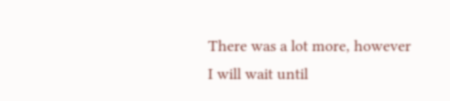There was a lot more, however I will wait until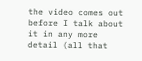the video comes out before I talk about it in any more detail (all that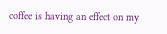coffee is having an effect on my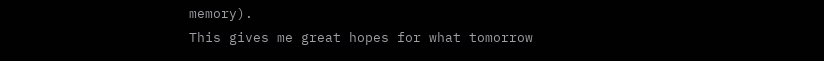memory).
This gives me great hopes for what tomorrow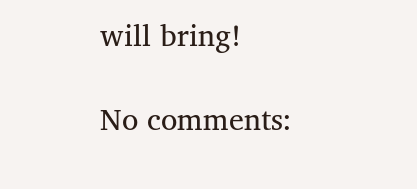will bring!

No comments: